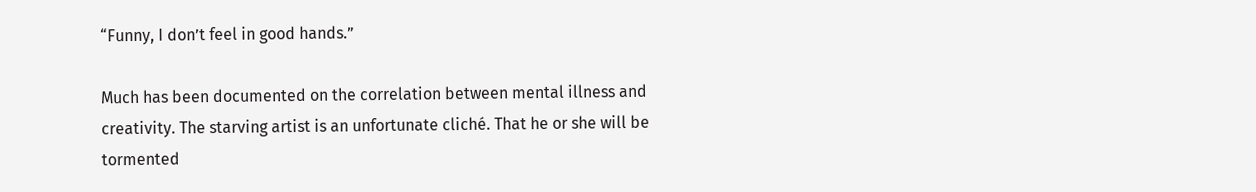“Funny, I don’t feel in good hands.”

Much has been documented on the correlation between mental illness and creativity. The starving artist is an unfortunate cliché. That he or she will be tormented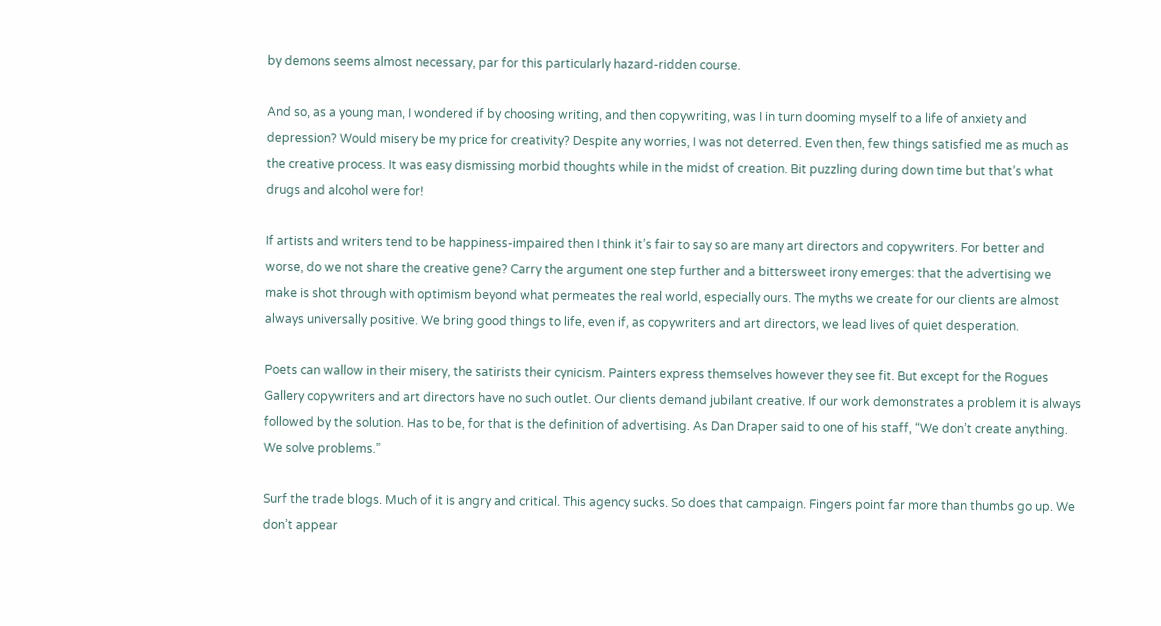by demons seems almost necessary, par for this particularly hazard-ridden course.

And so, as a young man, I wondered if by choosing writing, and then copywriting, was I in turn dooming myself to a life of anxiety and depression? Would misery be my price for creativity? Despite any worries, I was not deterred. Even then, few things satisfied me as much as the creative process. It was easy dismissing morbid thoughts while in the midst of creation. Bit puzzling during down time but that’s what drugs and alcohol were for!

If artists and writers tend to be happiness-impaired then I think it’s fair to say so are many art directors and copywriters. For better and worse, do we not share the creative gene? Carry the argument one step further and a bittersweet irony emerges: that the advertising we make is shot through with optimism beyond what permeates the real world, especially ours. The myths we create for our clients are almost always universally positive. We bring good things to life, even if, as copywriters and art directors, we lead lives of quiet desperation.

Poets can wallow in their misery, the satirists their cynicism. Painters express themselves however they see fit. But except for the Rogues Gallery copywriters and art directors have no such outlet. Our clients demand jubilant creative. If our work demonstrates a problem it is always followed by the solution. Has to be, for that is the definition of advertising. As Dan Draper said to one of his staff, “We don’t create anything. We solve problems.”

Surf the trade blogs. Much of it is angry and critical. This agency sucks. So does that campaign. Fingers point far more than thumbs go up. We don’t appear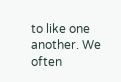to like one another. We often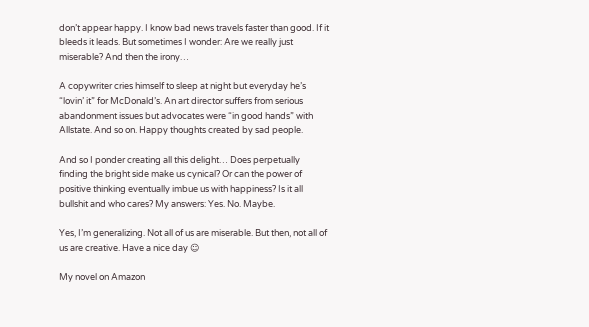don’t appear happy. I know bad news travels faster than good. If it bleeds it leads. But sometimes I wonder: Are we really just miserable? And then the irony…

A copywriter cries himself to sleep at night but everyday he’s “lovin’ it” for McDonald’s. An art director suffers from serious abandonment issues but advocates were “in good hands” with Allstate. And so on. Happy thoughts created by sad people.

And so I ponder creating all this delight… Does perpetually finding the bright side make us cynical? Or can the power of positive thinking eventually imbue us with happiness? Is it all bullshit and who cares? My answers: Yes. No. Maybe.

Yes, I’m generalizing. Not all of us are miserable. But then, not all of us are creative. Have a nice day ☺

My novel on Amazon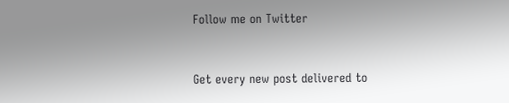Follow me on Twitter


Get every new post delivered to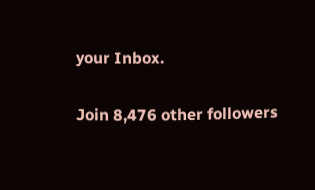your Inbox.

Join 8,476 other followers